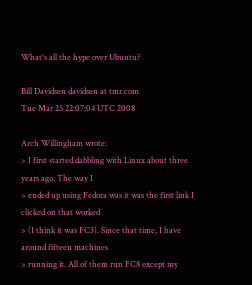What's all the hype over Ubuntu?

Bill Davidsen davidsen at tmr.com
Tue Mar 25 22:07:04 UTC 2008

Arch Willingham wrote:
> I first started dabbling with Linux about three years ago. The way I
> ended up using Fedora was it was the first link I clicked on that worked
> (I think it was FC3). Since that time, I have around fifteen machines
> running it. All of them run FC8 except my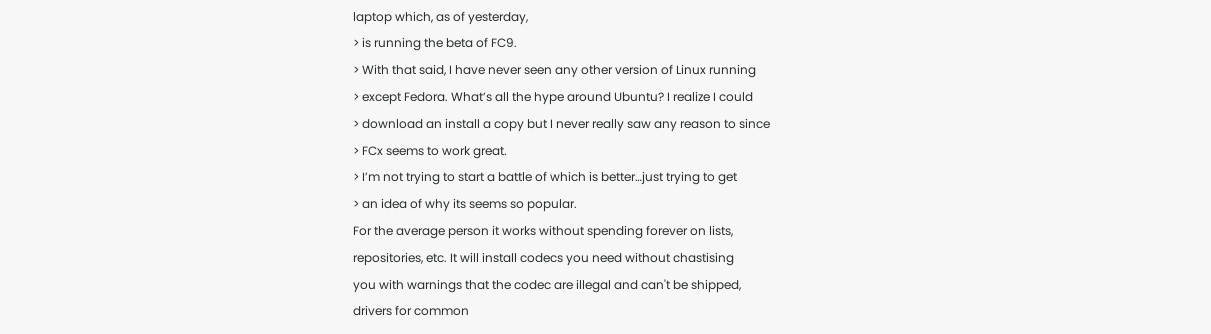laptop which, as of yesterday,
> is running the beta of FC9.
> With that said, I have never seen any other version of Linux running
> except Fedora. What’s all the hype around Ubuntu? I realize I could
> download an install a copy but I never really saw any reason to since
> FCx seems to work great.
> I’m not trying to start a battle of which is better…just trying to get
> an idea of why its seems so popular.
For the average person it works without spending forever on lists,
repositories, etc. It will install codecs you need without chastising
you with warnings that the codec are illegal and can't be shipped,
drivers for common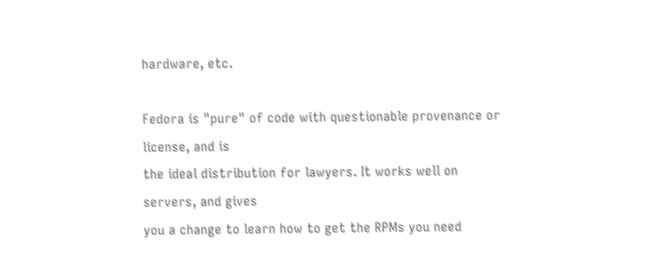hardware, etc.

Fedora is "pure" of code with questionable provenance or license, and is
the ideal distribution for lawyers. It works well on servers, and gives
you a change to learn how to get the RPMs you need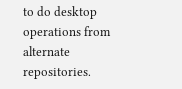to do desktop
operations from alternate repositories.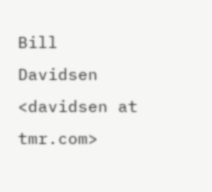Bill Davidsen <davidsen at tmr.com>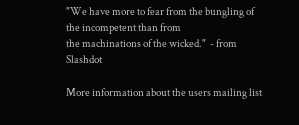"We have more to fear from the bungling of the incompetent than from
the machinations of the wicked."  - from Slashdot

More information about the users mailing list